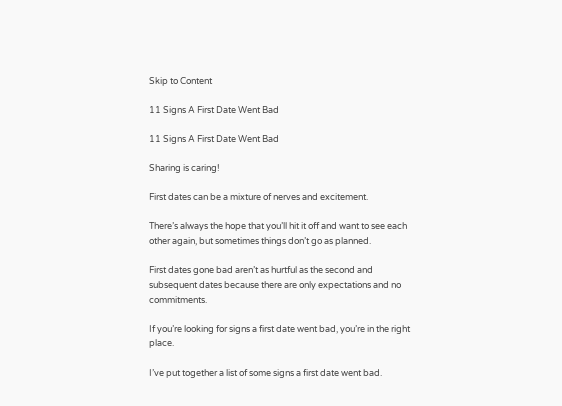Skip to Content

11 Signs A First Date Went Bad

11 Signs A First Date Went Bad

Sharing is caring!

First dates can be a mixture of nerves and excitement.

There’s always the hope that you’ll hit it off and want to see each other again, but sometimes things don’t go as planned.

First dates gone bad aren’t as hurtful as the second and subsequent dates because there are only expectations and no commitments.

If you’re looking for signs a first date went bad, you’re in the right place.

I’ve put together a list of some signs a first date went bad.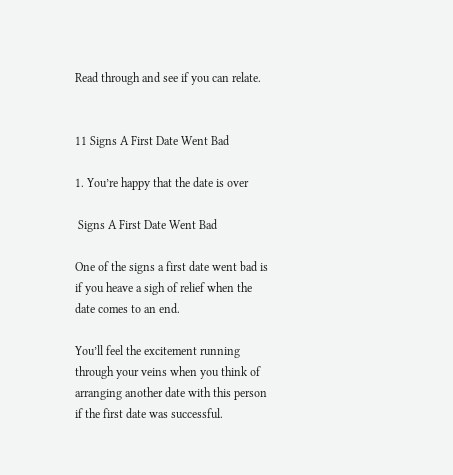Read through and see if you can relate.


11 Signs A First Date Went Bad

1. You’re happy that the date is over

 Signs A First Date Went Bad

One of the signs a first date went bad is if you heave a sigh of relief when the date comes to an end.

You’ll feel the excitement running through your veins when you think of arranging another date with this person if the first date was successful.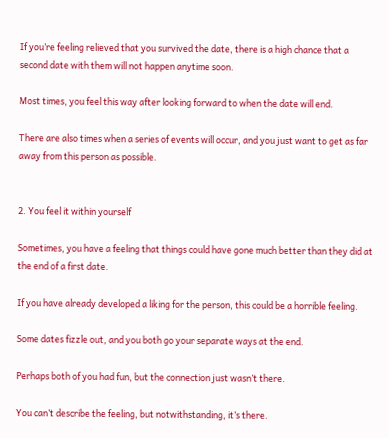If you’re feeling relieved that you survived the date, there is a high chance that a second date with them will not happen anytime soon.

Most times, you feel this way after looking forward to when the date will end.

There are also times when a series of events will occur, and you just want to get as far away from this person as possible.


2. You feel it within yourself

Sometimes, you have a feeling that things could have gone much better than they did at the end of a first date.

If you have already developed a liking for the person, this could be a horrible feeling.

Some dates fizzle out, and you both go your separate ways at the end.

Perhaps both of you had fun, but the connection just wasn’t there.

You can’t describe the feeling, but notwithstanding, it’s there.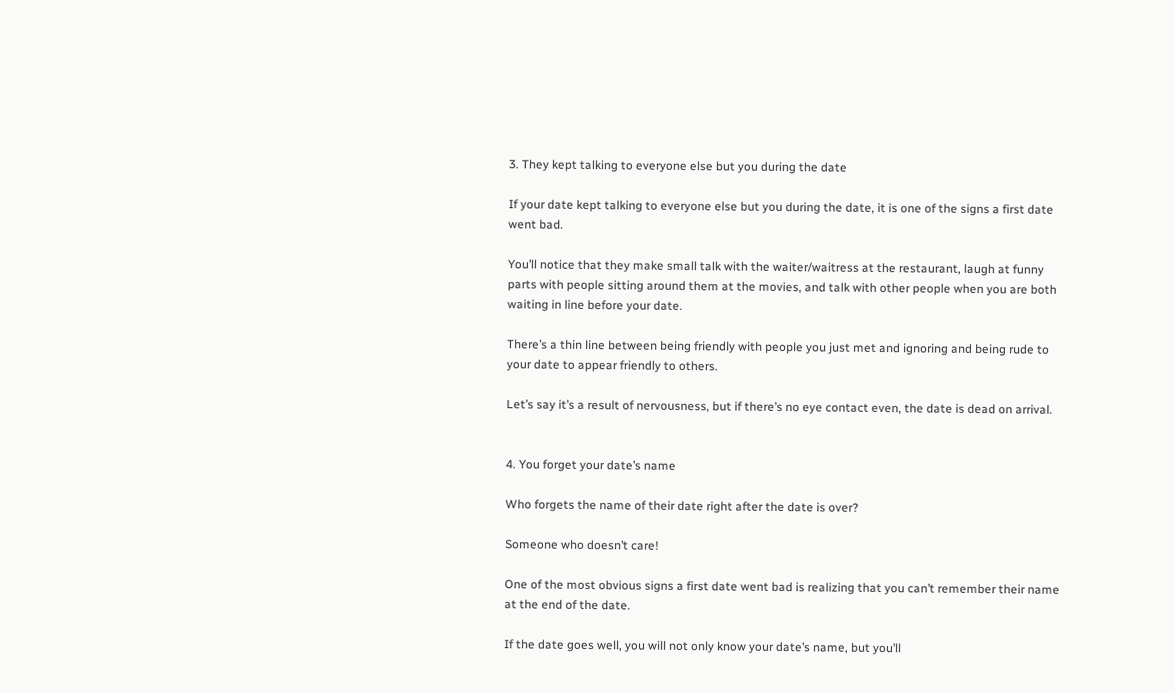3. They kept talking to everyone else but you during the date

If your date kept talking to everyone else but you during the date, it is one of the signs a first date went bad.

You’ll notice that they make small talk with the waiter/waitress at the restaurant, laugh at funny parts with people sitting around them at the movies, and talk with other people when you are both waiting in line before your date.

There’s a thin line between being friendly with people you just met and ignoring and being rude to your date to appear friendly to others.

Let’s say it’s a result of nervousness, but if there’s no eye contact even, the date is dead on arrival.


4. You forget your date’s name

Who forgets the name of their date right after the date is over?

Someone who doesn’t care!

One of the most obvious signs a first date went bad is realizing that you can’t remember their name at the end of the date.

If the date goes well, you will not only know your date’s name, but you’ll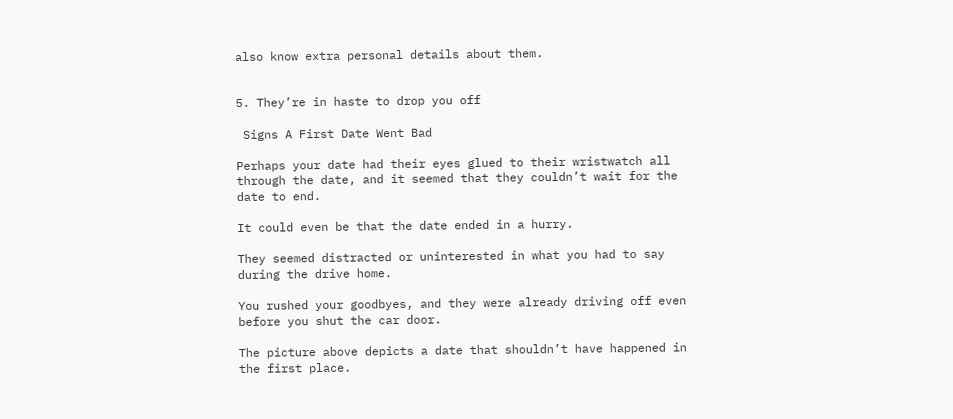also know extra personal details about them.


5. They’re in haste to drop you off

 Signs A First Date Went Bad

Perhaps your date had their eyes glued to their wristwatch all through the date, and it seemed that they couldn’t wait for the date to end.

It could even be that the date ended in a hurry.

They seemed distracted or uninterested in what you had to say during the drive home.

You rushed your goodbyes, and they were already driving off even before you shut the car door.

The picture above depicts a date that shouldn’t have happened in the first place.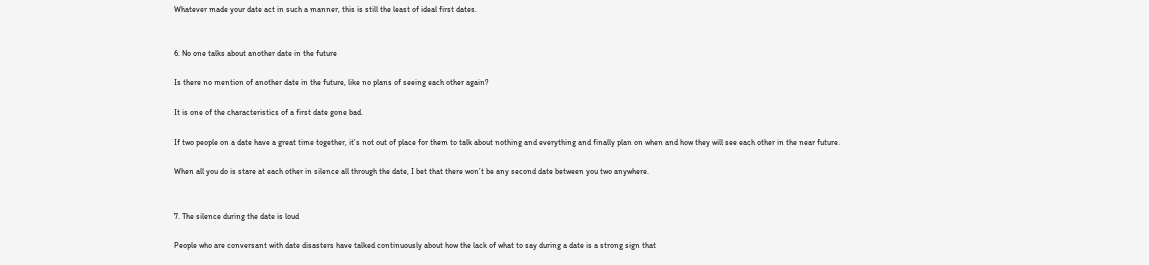Whatever made your date act in such a manner, this is still the least of ideal first dates.


6. No one talks about another date in the future

Is there no mention of another date in the future, like no plans of seeing each other again?

It is one of the characteristics of a first date gone bad.

If two people on a date have a great time together, it’s not out of place for them to talk about nothing and everything and finally plan on when and how they will see each other in the near future.

When all you do is stare at each other in silence all through the date, I bet that there won’t be any second date between you two anywhere.


7. The silence during the date is loud

People who are conversant with date disasters have talked continuously about how the lack of what to say during a date is a strong sign that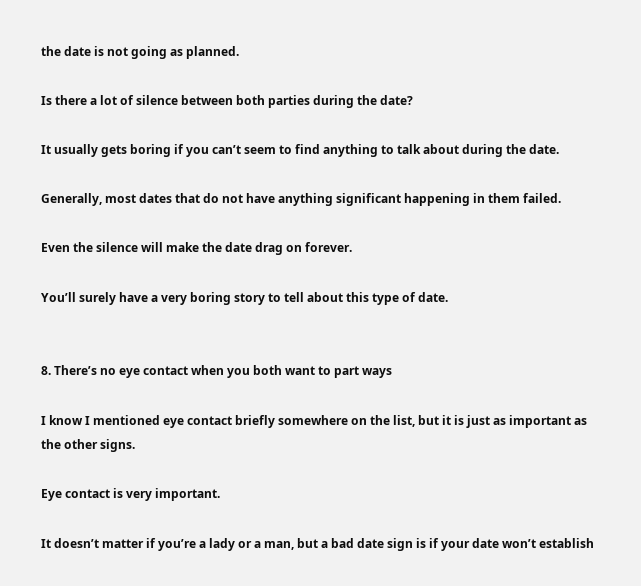the date is not going as planned.

Is there a lot of silence between both parties during the date?

It usually gets boring if you can’t seem to find anything to talk about during the date.

Generally, most dates that do not have anything significant happening in them failed.

Even the silence will make the date drag on forever.

You’ll surely have a very boring story to tell about this type of date.


8. There’s no eye contact when you both want to part ways

I know I mentioned eye contact briefly somewhere on the list, but it is just as important as the other signs.

Eye contact is very important.

It doesn’t matter if you’re a lady or a man, but a bad date sign is if your date won’t establish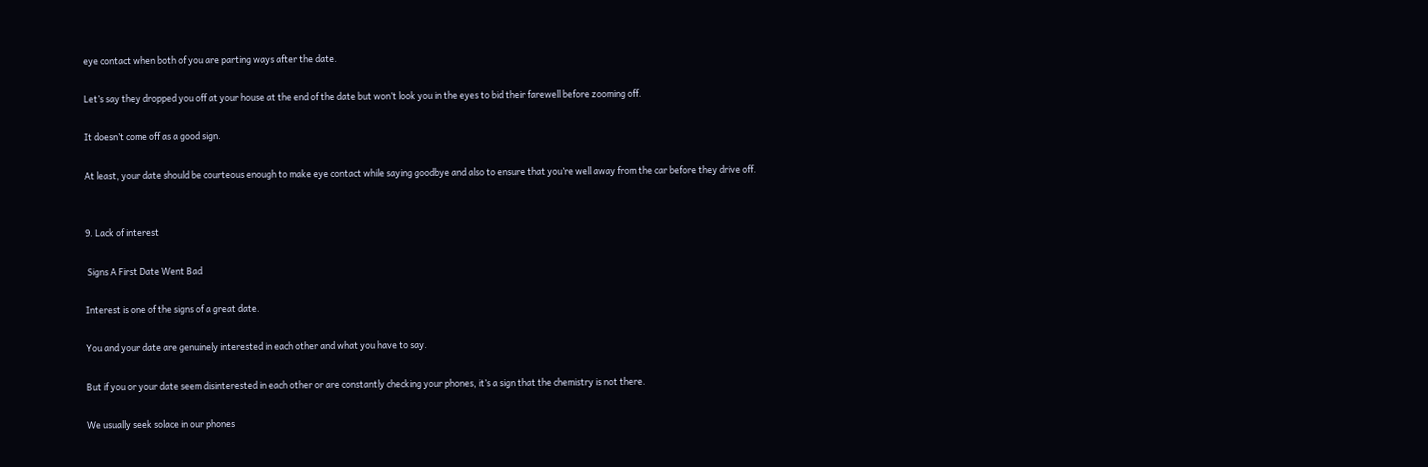eye contact when both of you are parting ways after the date.

Let’s say they dropped you off at your house at the end of the date but won’t look you in the eyes to bid their farewell before zooming off.

It doesn’t come off as a good sign.

At least, your date should be courteous enough to make eye contact while saying goodbye and also to ensure that you’re well away from the car before they drive off.


9. Lack of interest

 Signs A First Date Went Bad

Interest is one of the signs of a great date.

You and your date are genuinely interested in each other and what you have to say.

But if you or your date seem disinterested in each other or are constantly checking your phones, it’s a sign that the chemistry is not there.

We usually seek solace in our phones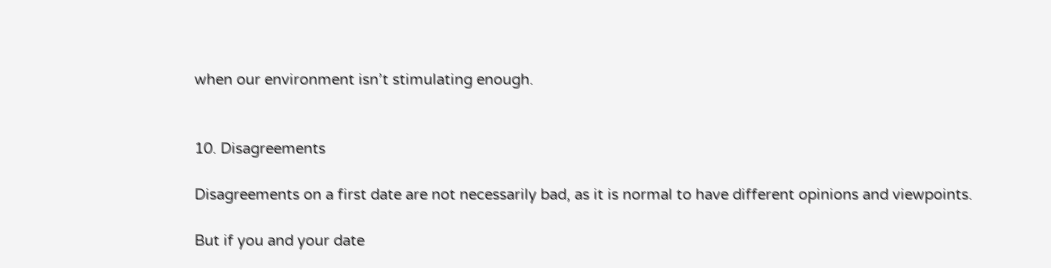when our environment isn’t stimulating enough.


10. Disagreements

Disagreements on a first date are not necessarily bad, as it is normal to have different opinions and viewpoints.

But if you and your date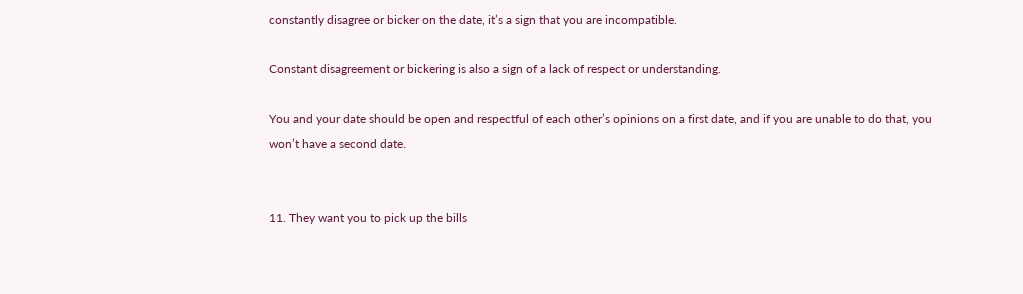constantly disagree or bicker on the date, it’s a sign that you are incompatible.

Constant disagreement or bickering is also a sign of a lack of respect or understanding.

You and your date should be open and respectful of each other’s opinions on a first date, and if you are unable to do that, you won’t have a second date.


11. They want you to pick up the bills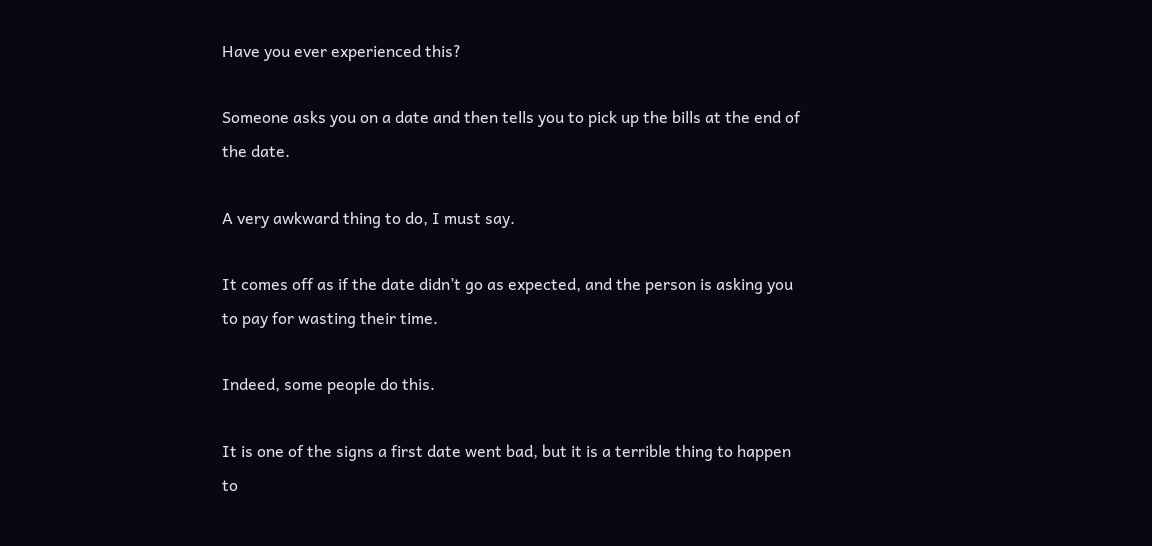Have you ever experienced this?

Someone asks you on a date and then tells you to pick up the bills at the end of the date.

A very awkward thing to do, I must say.

It comes off as if the date didn’t go as expected, and the person is asking you to pay for wasting their time.

Indeed, some people do this.

It is one of the signs a first date went bad, but it is a terrible thing to happen to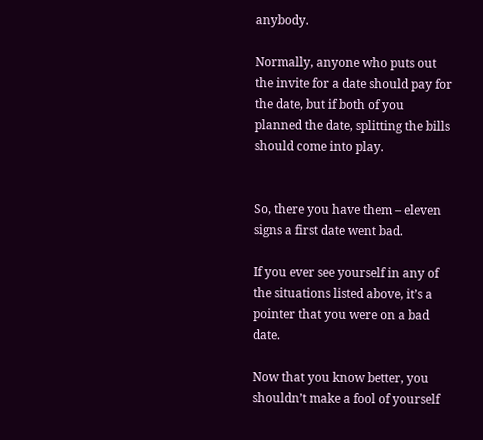anybody.

Normally, anyone who puts out the invite for a date should pay for the date, but if both of you planned the date, splitting the bills should come into play.


So, there you have them – eleven signs a first date went bad.

If you ever see yourself in any of the situations listed above, it’s a pointer that you were on a bad date.

Now that you know better, you shouldn’t make a fool of yourself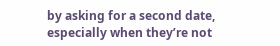by asking for a second date, especially when they’re not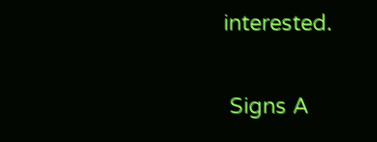interested.

 Signs A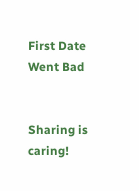First Date Went Bad


Sharing is caring!